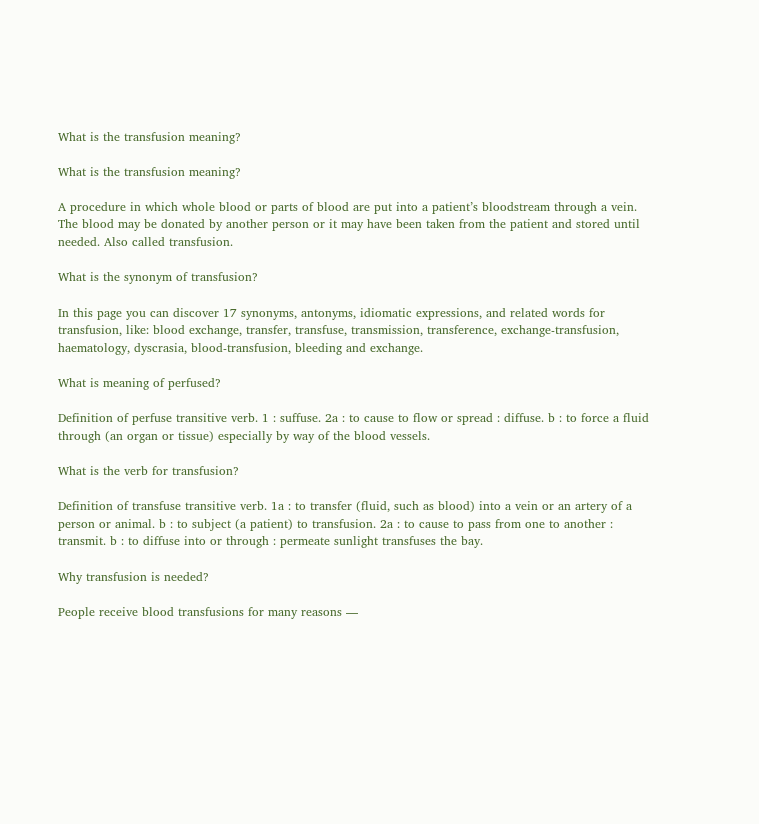What is the transfusion meaning?

What is the transfusion meaning?

A procedure in which whole blood or parts of blood are put into a patient’s bloodstream through a vein. The blood may be donated by another person or it may have been taken from the patient and stored until needed. Also called transfusion.

What is the synonym of transfusion?

In this page you can discover 17 synonyms, antonyms, idiomatic expressions, and related words for transfusion, like: blood exchange, transfer, transfuse, transmission, transference, exchange-transfusion, haematology, dyscrasia, blood-transfusion, bleeding and exchange.

What is meaning of perfused?

Definition of perfuse transitive verb. 1 : suffuse. 2a : to cause to flow or spread : diffuse. b : to force a fluid through (an organ or tissue) especially by way of the blood vessels.

What is the verb for transfusion?

Definition of transfuse transitive verb. 1a : to transfer (fluid, such as blood) into a vein or an artery of a person or animal. b : to subject (a patient) to transfusion. 2a : to cause to pass from one to another : transmit. b : to diffuse into or through : permeate sunlight transfuses the bay.

Why transfusion is needed?

People receive blood transfusions for many reasons —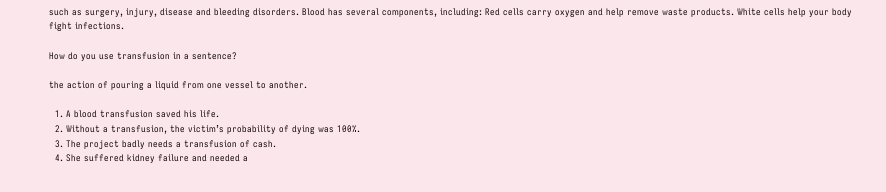such as surgery, injury, disease and bleeding disorders. Blood has several components, including: Red cells carry oxygen and help remove waste products. White cells help your body fight infections.

How do you use transfusion in a sentence?

the action of pouring a liquid from one vessel to another.

  1. A blood transfusion saved his life.
  2. Without a transfusion, the victim’s probability of dying was 100%.
  3. The project badly needs a transfusion of cash.
  4. She suffered kidney failure and needed a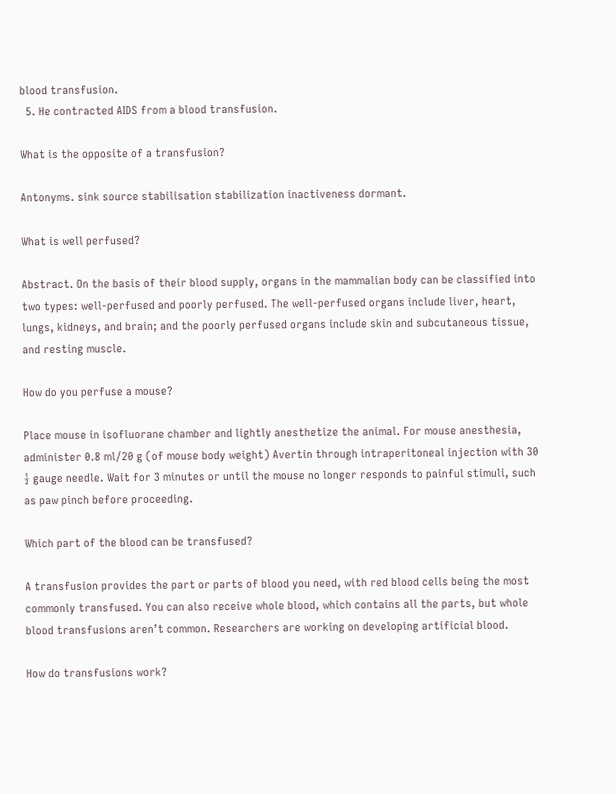blood transfusion.
  5. He contracted AIDS from a blood transfusion.

What is the opposite of a transfusion?

Antonyms. sink source stabilisation stabilization inactiveness dormant.

What is well perfused?

Abstract. On the basis of their blood supply, organs in the mammalian body can be classified into two types: well-perfused and poorly perfused. The well-perfused organs include liver, heart, lungs, kidneys, and brain; and the poorly perfused organs include skin and subcutaneous tissue, and resting muscle.

How do you perfuse a mouse?

Place mouse in isofluorane chamber and lightly anesthetize the animal. For mouse anesthesia, administer 0.8 ml/20 g (of mouse body weight) Avertin through intraperitoneal injection with 30 ½ gauge needle. Wait for 3 minutes or until the mouse no longer responds to painful stimuli, such as paw pinch before proceeding.

Which part of the blood can be transfused?

A transfusion provides the part or parts of blood you need, with red blood cells being the most commonly transfused. You can also receive whole blood, which contains all the parts, but whole blood transfusions aren’t common. Researchers are working on developing artificial blood.

How do transfusions work?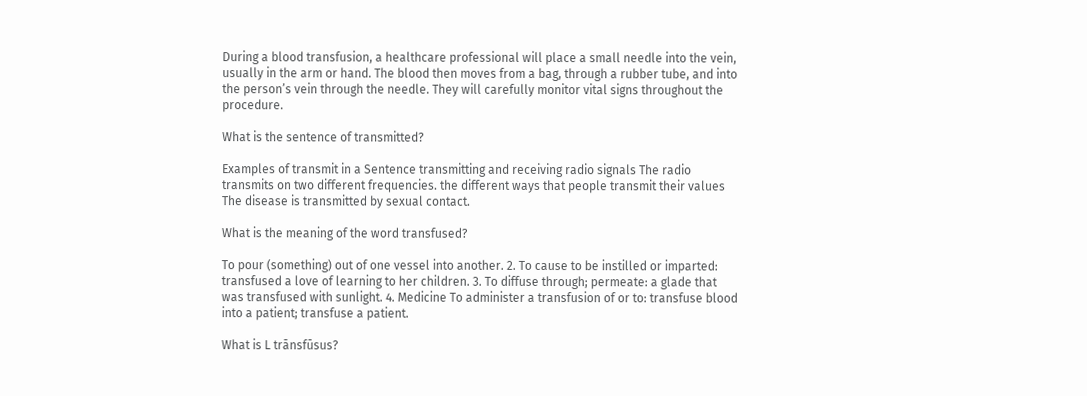During a blood transfusion, a healthcare professional will place a small needle into the vein, usually in the arm or hand. The blood then moves from a bag, through a rubber tube, and into the person’s vein through the needle. They will carefully monitor vital signs throughout the procedure.

What is the sentence of transmitted?

Examples of transmit in a Sentence transmitting and receiving radio signals The radio transmits on two different frequencies. the different ways that people transmit their values The disease is transmitted by sexual contact.

What is the meaning of the word transfused?

To pour (something) out of one vessel into another. 2. To cause to be instilled or imparted: transfused a love of learning to her children. 3. To diffuse through; permeate: a glade that was transfused with sunlight. 4. Medicine To administer a transfusion of or to: transfuse blood into a patient; transfuse a patient.

What is L trānsfūsus?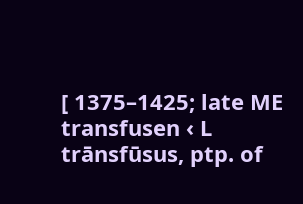[ 1375–1425; late ME transfusen ‹ L trānsfūsus, ptp. of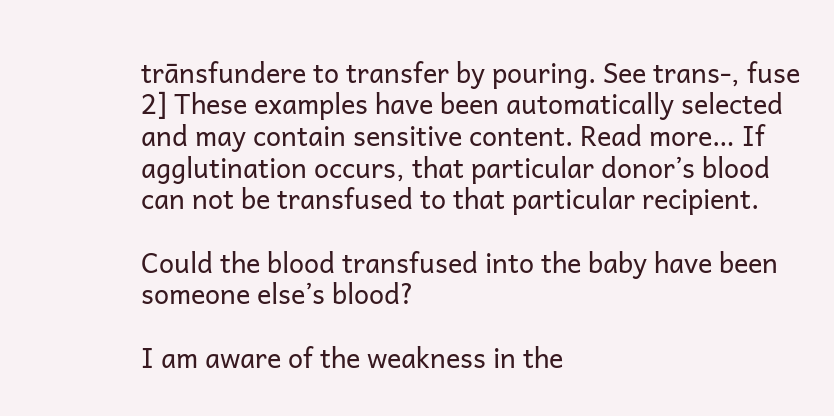trānsfundere to transfer by pouring. See trans-, fuse 2] These examples have been automatically selected and may contain sensitive content. Read more… If agglutination occurs, that particular donor’s blood can not be transfused to that particular recipient.

Could the blood transfused into the baby have been someone else’s blood?

I am aware of the weakness in the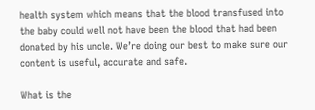health system which means that the blood transfused into the baby could well not have been the blood that had been donated by his uncle. We’re doing our best to make sure our content is useful, accurate and safe.

What is the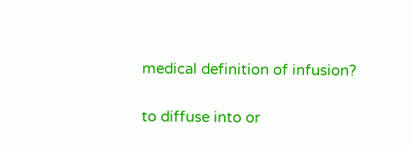medical definition of infusion?

to diffuse into or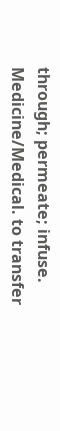through; permeate; infuse. Medicine/Medical. to transfer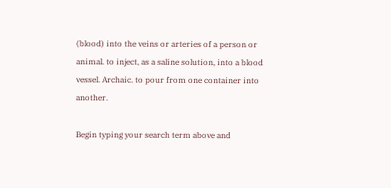(blood) into the veins or arteries of a person or animal. to inject, as a saline solution, into a blood vessel. Archaic. to pour from one container into another.

Begin typing your search term above and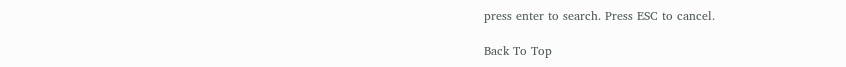press enter to search. Press ESC to cancel.

Back To Top